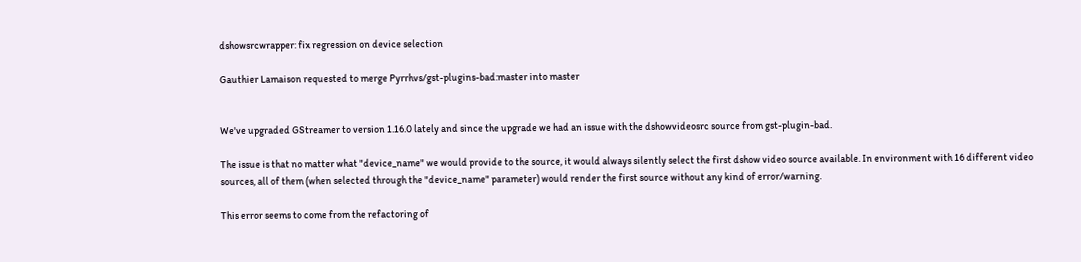dshowsrcwrapper: fix regression on device selection

Gauthier Lamaison requested to merge Pyrrhvs/gst-plugins-bad:master into master


We've upgraded GStreamer to version 1.16.0 lately and since the upgrade we had an issue with the dshowvideosrc source from gst-plugin-bad.

The issue is that no matter what "device_name" we would provide to the source, it would always silently select the first dshow video source available. In environment with 16 different video sources, all of them (when selected through the "device_name" parameter) would render the first source without any kind of error/warning.

This error seems to come from the refactoring of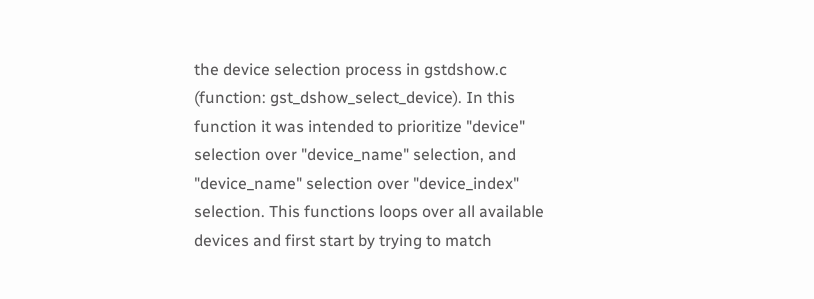the device selection process in gstdshow.c (function: gst_dshow_select_device). In this function it was intended to prioritize "device" selection over "device_name" selection, and "device_name" selection over "device_index" selection. This functions loops over all available devices and first start by trying to match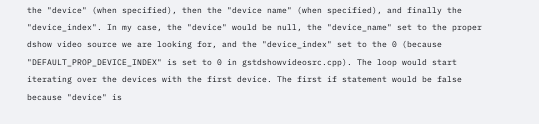the "device" (when specified), then the "device name" (when specified), and finally the "device_index". In my case, the "device" would be null, the "device_name" set to the proper dshow video source we are looking for, and the "device_index" set to the 0 (because "DEFAULT_PROP_DEVICE_INDEX" is set to 0 in gstdshowvideosrc.cpp). The loop would start iterating over the devices with the first device. The first if statement would be false because "device" is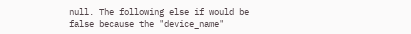null. The following else if would be false because the "device_name"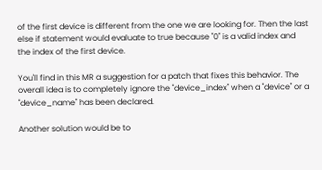of the first device is different from the one we are looking for. Then the last else if statement would evaluate to true because "0" is a valid index and the index of the first device.

You'll find in this MR a suggestion for a patch that fixes this behavior. The overall idea is to completely ignore the "device_index" when a "device" or a "device_name" has been declared.

Another solution would be to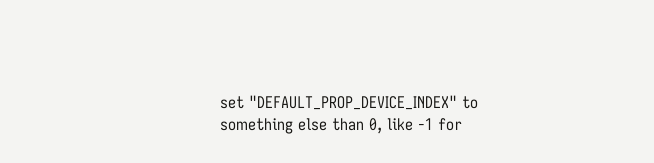set "DEFAULT_PROP_DEVICE_INDEX" to something else than 0, like -1 for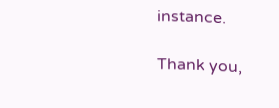instance.

Thank you,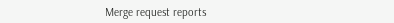Merge request reports